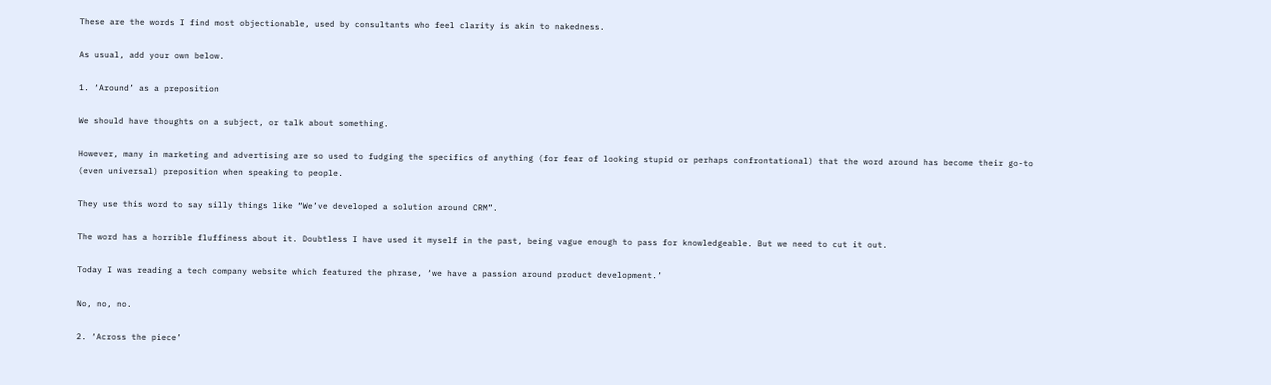These are the words I find most objectionable, used by consultants who feel clarity is akin to nakedness.

As usual, add your own below.

1. ‘Around’ as a preposition

We should have thoughts on a subject, or talk about something.

However, many in marketing and advertising are so used to fudging the specifics of anything (for fear of looking stupid or perhaps confrontational) that the word around has become their go-to (even universal) preposition when speaking to people.

They use this word to say silly things like “We’ve developed a solution around CRM”.

The word has a horrible fluffiness about it. Doubtless I have used it myself in the past, being vague enough to pass for knowledgeable. But we need to cut it out.

Today I was reading a tech company website which featured the phrase, ‘we have a passion around product development.’

No, no, no.

2. ‘Across the piece’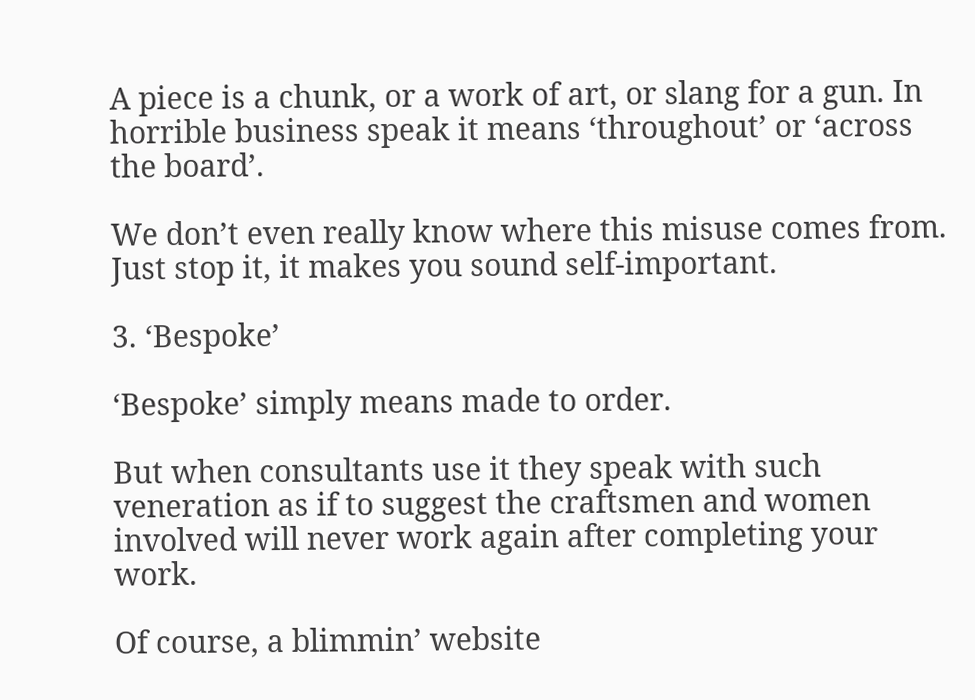A piece is a chunk, or a work of art, or slang for a gun. In horrible business speak it means ‘throughout’ or ‘across the board’.

We don’t even really know where this misuse comes from. Just stop it, it makes you sound self-important.

3. ‘Bespoke’

‘Bespoke’ simply means made to order.

But when consultants use it they speak with such veneration as if to suggest the craftsmen and women involved will never work again after completing your work.

Of course, a blimmin’ website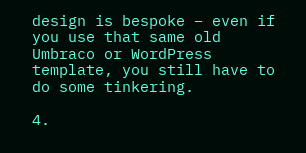design is bespoke – even if you use that same old Umbraco or WordPress template, you still have to do some tinkering.

4.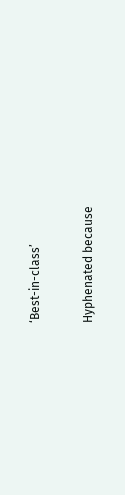‘Best-in-class’

Hyphenated because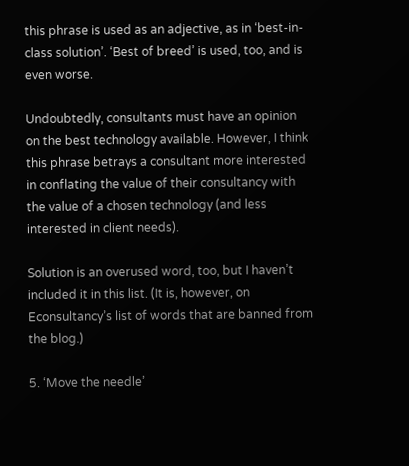this phrase is used as an adjective, as in ‘best-in-class solution’. ‘Best of breed’ is used, too, and is even worse.

Undoubtedly, consultants must have an opinion on the best technology available. However, I think this phrase betrays a consultant more interested in conflating the value of their consultancy with the value of a chosen technology (and less interested in client needs).

Solution is an overused word, too, but I haven’t included it in this list. (It is, however, on Econsultancy’s list of words that are banned from the blog.)

5. ‘Move the needle’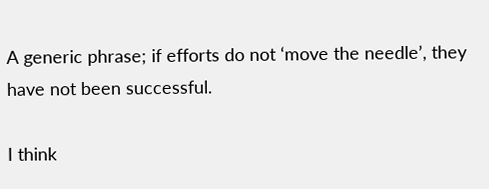A generic phrase; if efforts do not ‘move the needle’, they have not been successful.

I think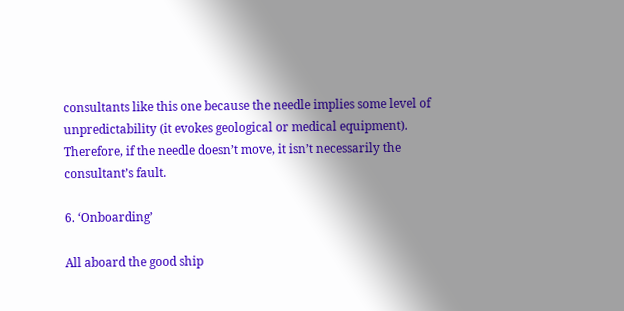consultants like this one because the needle implies some level of unpredictability (it evokes geological or medical equipment). Therefore, if the needle doesn’t move, it isn’t necessarily the consultant’s fault.

6. ‘Onboarding’

All aboard the good ship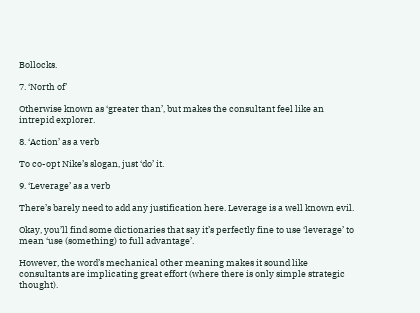Bollocks.

7. ‘North of’

Otherwise known as ‘greater than’, but makes the consultant feel like an intrepid explorer.

8. ‘Action’ as a verb

To co-opt Nike’s slogan, just ‘do’ it.

9. ‘Leverage’ as a verb

There’s barely need to add any justification here. Leverage is a well known evil.

Okay, you’ll find some dictionaries that say it’s perfectly fine to use ‘leverage’ to mean ‘use (something) to full advantage’.

However, the word’s mechanical other meaning makes it sound like consultants are implicating great effort (where there is only simple strategic thought).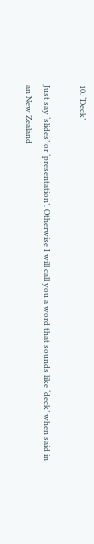10. ‘Deck’

Just say ‘slides’ or ‘presentation’. Otherwise I will call you a word that sounds like ‘deck’ when said in an New Zealand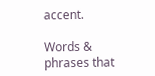accent.

Words & phrases that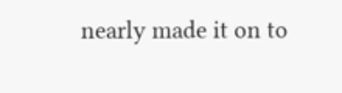nearly made it on to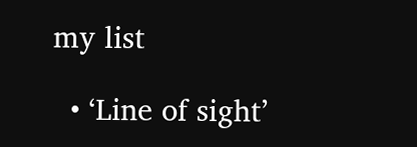my list

  • ‘Line of sight’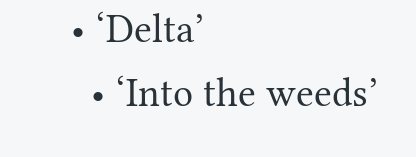• ‘Delta’
  • ‘Into the weeds’